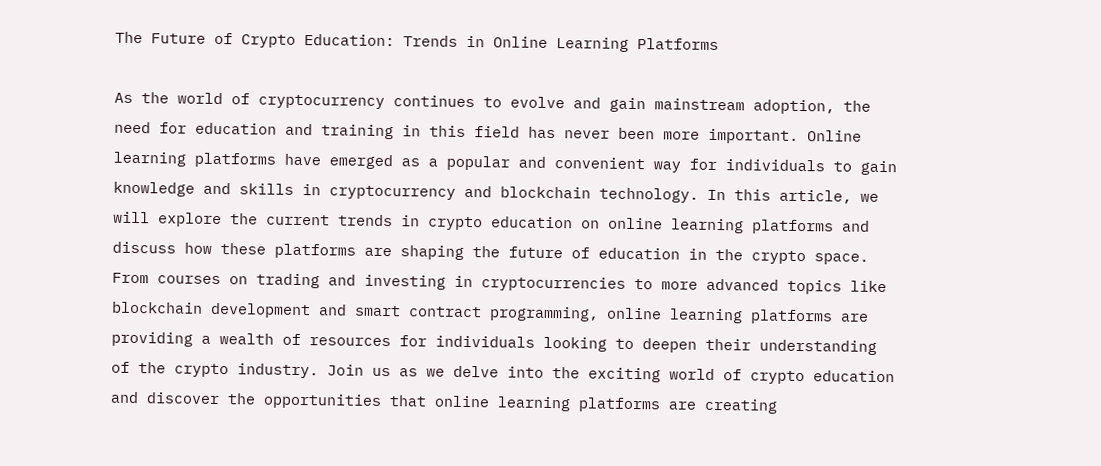The Future of Crypto Education: Trends in Online Learning Platforms

As the world of cryptocurrency continues to evolve and gain mainstream adoption, the need for education and training in this field has never been more important. Online learning platforms have emerged as a popular and convenient way for individuals to gain knowledge and skills in cryptocurrency and blockchain technology. In this article, we will explore the current trends in crypto education on online learning platforms and discuss how these platforms are shaping the future of education in the crypto space. From courses on trading and investing in cryptocurrencies to more advanced topics like blockchain development and smart contract programming, online learning platforms are providing a wealth of resources for individuals looking to deepen their understanding of the crypto industry. Join us as we delve into the exciting world of crypto education and discover the opportunities that online learning platforms are creating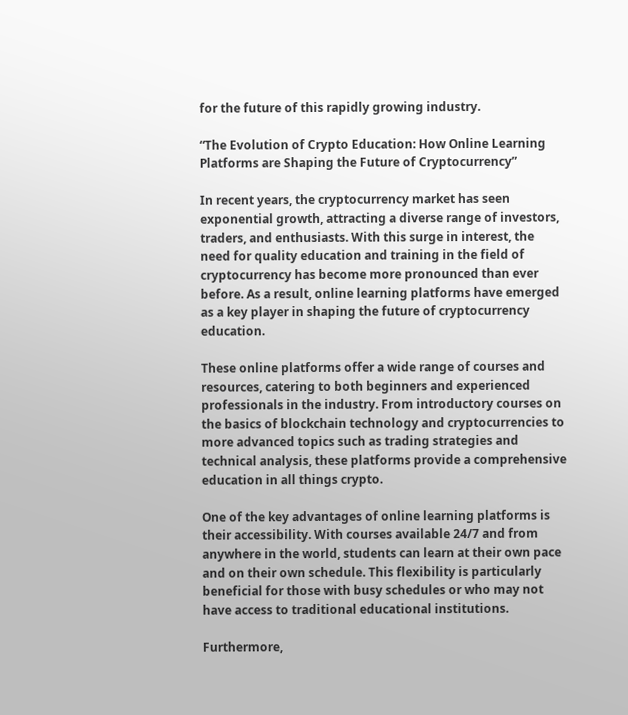for the future of this rapidly growing industry.

“The Evolution of Crypto Education: How Online Learning Platforms are Shaping the Future of Cryptocurrency”

In recent years, the cryptocurrency market has seen exponential growth, attracting a diverse range of investors, traders, and enthusiasts. With this surge in interest, the need for quality education and training in the field of cryptocurrency has become more pronounced than ever before. As a result, online learning platforms have emerged as a key player in shaping the future of cryptocurrency education.

These online platforms offer a wide range of courses and resources, catering to both beginners and experienced professionals in the industry. From introductory courses on the basics of blockchain technology and cryptocurrencies to more advanced topics such as trading strategies and technical analysis, these platforms provide a comprehensive education in all things crypto.

One of the key advantages of online learning platforms is their accessibility. With courses available 24/7 and from anywhere in the world, students can learn at their own pace and on their own schedule. This flexibility is particularly beneficial for those with busy schedules or who may not have access to traditional educational institutions.

Furthermore,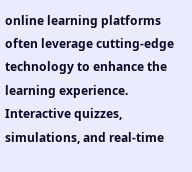online learning platforms often leverage cutting-edge technology to enhance the learning experience. Interactive quizzes, simulations, and real-time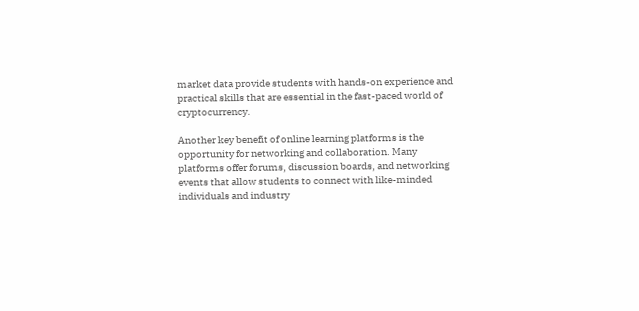market data provide students with hands-on experience and practical skills that are essential in the fast-paced world of cryptocurrency.

Another key benefit of online learning platforms is the opportunity for networking and collaboration. Many platforms offer forums, discussion boards, and networking events that allow students to connect with like-minded individuals and industry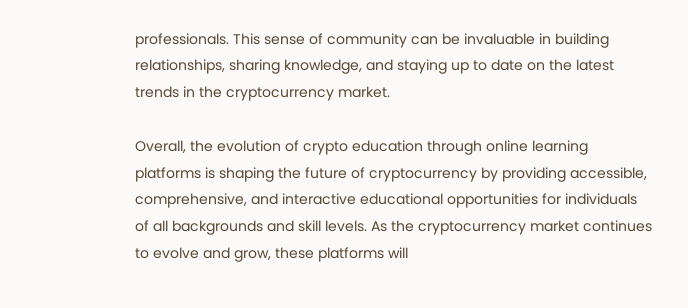professionals. This sense of community can be invaluable in building relationships, sharing knowledge, and staying up to date on the latest trends in the cryptocurrency market.

Overall, the evolution of crypto education through online learning platforms is shaping the future of cryptocurrency by providing accessible, comprehensive, and interactive educational opportunities for individuals of all backgrounds and skill levels. As the cryptocurrency market continues to evolve and grow, these platforms will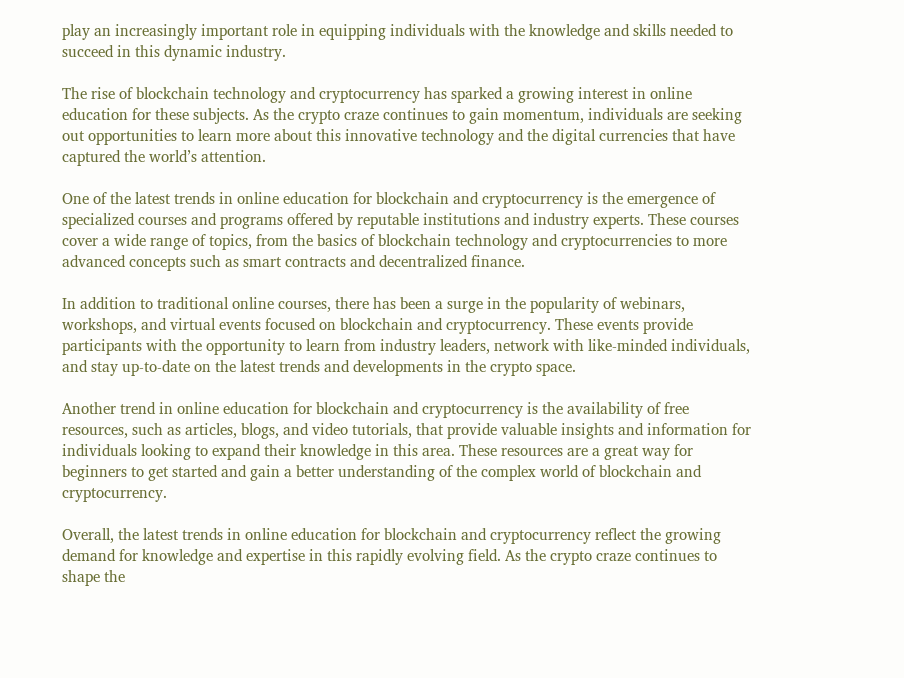play an increasingly important role in equipping individuals with the knowledge and skills needed to succeed in this dynamic industry.

The rise of blockchain technology and cryptocurrency has sparked a growing interest in online education for these subjects. As the crypto craze continues to gain momentum, individuals are seeking out opportunities to learn more about this innovative technology and the digital currencies that have captured the world’s attention.

One of the latest trends in online education for blockchain and cryptocurrency is the emergence of specialized courses and programs offered by reputable institutions and industry experts. These courses cover a wide range of topics, from the basics of blockchain technology and cryptocurrencies to more advanced concepts such as smart contracts and decentralized finance.

In addition to traditional online courses, there has been a surge in the popularity of webinars, workshops, and virtual events focused on blockchain and cryptocurrency. These events provide participants with the opportunity to learn from industry leaders, network with like-minded individuals, and stay up-to-date on the latest trends and developments in the crypto space.

Another trend in online education for blockchain and cryptocurrency is the availability of free resources, such as articles, blogs, and video tutorials, that provide valuable insights and information for individuals looking to expand their knowledge in this area. These resources are a great way for beginners to get started and gain a better understanding of the complex world of blockchain and cryptocurrency.

Overall, the latest trends in online education for blockchain and cryptocurrency reflect the growing demand for knowledge and expertise in this rapidly evolving field. As the crypto craze continues to shape the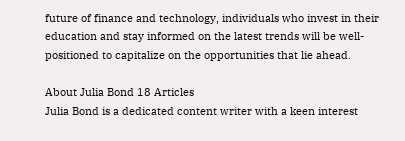future of finance and technology, individuals who invest in their education and stay informed on the latest trends will be well-positioned to capitalize on the opportunities that lie ahead.

About Julia Bond 18 Articles
Julia Bond is a dedicated content writer with a keen interest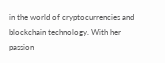in the world of cryptocurrencies and blockchain technology. With her passion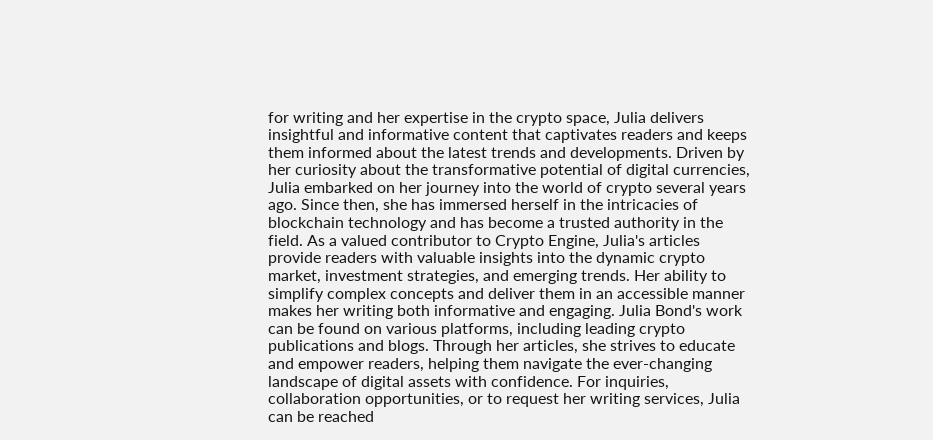for writing and her expertise in the crypto space, Julia delivers insightful and informative content that captivates readers and keeps them informed about the latest trends and developments. Driven by her curiosity about the transformative potential of digital currencies, Julia embarked on her journey into the world of crypto several years ago. Since then, she has immersed herself in the intricacies of blockchain technology and has become a trusted authority in the field. As a valued contributor to Crypto Engine, Julia's articles provide readers with valuable insights into the dynamic crypto market, investment strategies, and emerging trends. Her ability to simplify complex concepts and deliver them in an accessible manner makes her writing both informative and engaging. Julia Bond's work can be found on various platforms, including leading crypto publications and blogs. Through her articles, she strives to educate and empower readers, helping them navigate the ever-changing landscape of digital assets with confidence. For inquiries, collaboration opportunities, or to request her writing services, Julia can be reached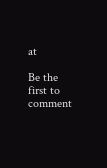at

Be the first to comment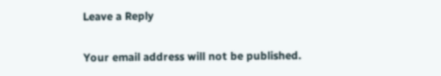Leave a Reply

Your email address will not be published.